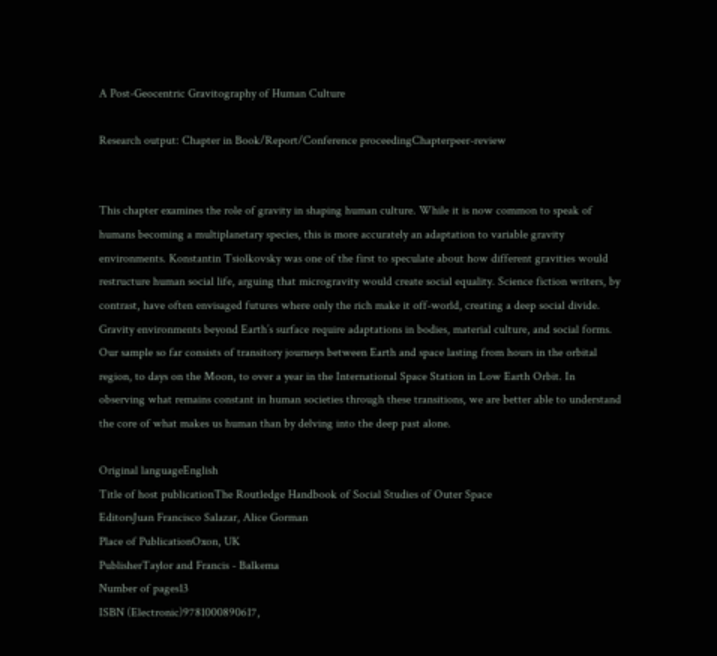A Post-Geocentric Gravitography of Human Culture

Research output: Chapter in Book/Report/Conference proceedingChapterpeer-review


This chapter examines the role of gravity in shaping human culture. While it is now common to speak of humans becoming a multiplanetary species, this is more accurately an adaptation to variable gravity environments. Konstantin Tsiolkovsky was one of the first to speculate about how different gravities would restructure human social life, arguing that microgravity would create social equality. Science fiction writers, by contrast, have often envisaged futures where only the rich make it off-world, creating a deep social divide. Gravity environments beyond Earth’s surface require adaptations in bodies, material culture, and social forms. Our sample so far consists of transitory journeys between Earth and space lasting from hours in the orbital region, to days on the Moon, to over a year in the International Space Station in Low Earth Orbit. In observing what remains constant in human societies through these transitions, we are better able to understand the core of what makes us human than by delving into the deep past alone.

Original languageEnglish
Title of host publicationThe Routledge Handbook of Social Studies of Outer Space
EditorsJuan Francisco Salazar, Alice Gorman
Place of PublicationOxon, UK
PublisherTaylor and Francis - Balkema
Number of pages13
ISBN (Electronic)9781000890617,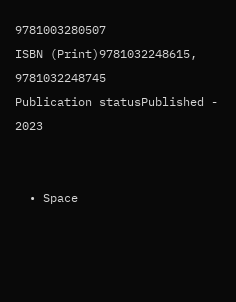9781003280507
ISBN (Print)9781032248615, 9781032248745
Publication statusPublished - 2023


  • Space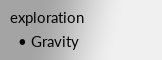exploration
  • Gravity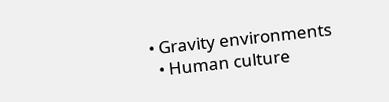• Gravity environments
  • Human culture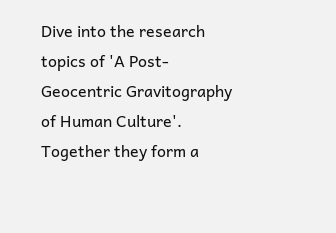Dive into the research topics of 'A Post-Geocentric Gravitography of Human Culture'. Together they form a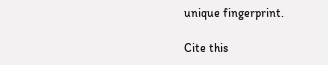unique fingerprint.

Cite this